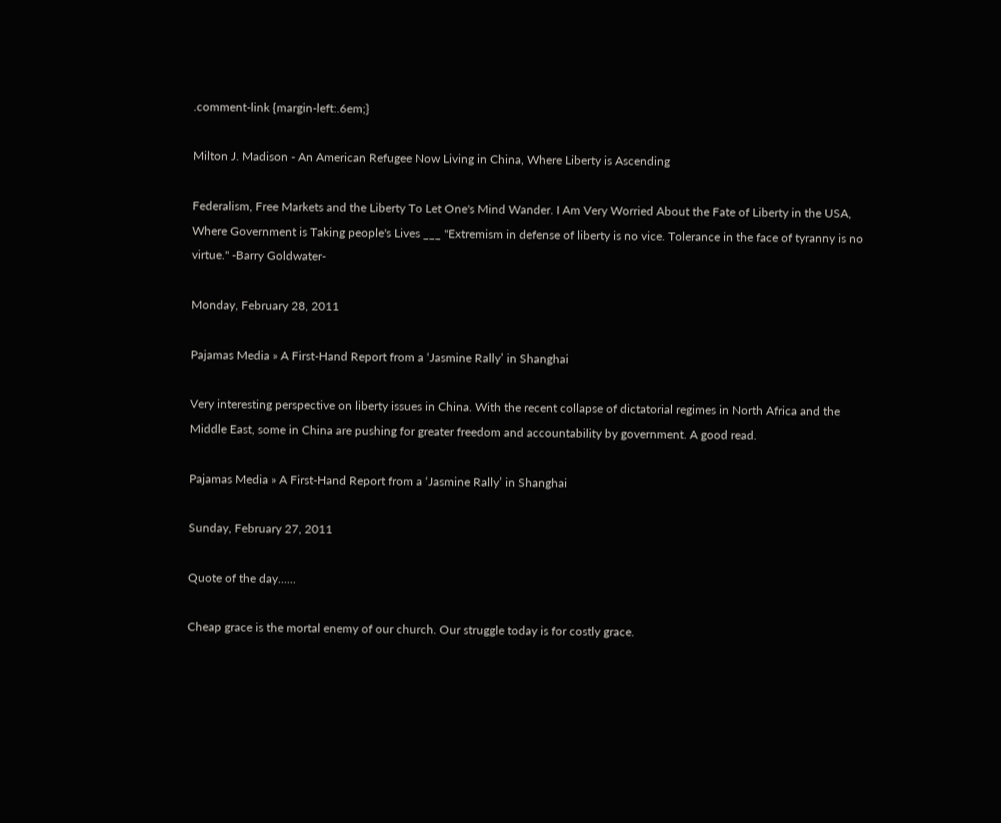.comment-link {margin-left:.6em;}

Milton J. Madison - An American Refugee Now Living in China, Where Liberty is Ascending

Federalism, Free Markets and the Liberty To Let One's Mind Wander. I Am Very Worried About the Fate of Liberty in the USA, Where Government is Taking people's Lives ___ "Extremism in defense of liberty is no vice. Tolerance in the face of tyranny is no virtue." -Barry Goldwater-

Monday, February 28, 2011

Pajamas Media » A First-Hand Report from a ‘Jasmine Rally’ in Shanghai

Very interesting perspective on liberty issues in China. With the recent collapse of dictatorial regimes in North Africa and the Middle East, some in China are pushing for greater freedom and accountability by government. A good read.

Pajamas Media » A First-Hand Report from a ‘Jasmine Rally’ in Shanghai

Sunday, February 27, 2011

Quote of the day......

Cheap grace is the mortal enemy of our church. Our struggle today is for costly grace.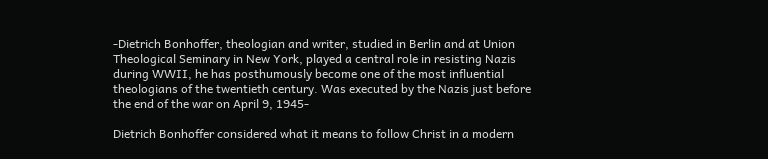-Dietrich Bonhoffer, theologian and writer, studied in Berlin and at Union Theological Seminary in New York, played a central role in resisting Nazis during WWII, he has posthumously become one of the most influential theologians of the twentieth century. Was executed by the Nazis just before the end of the war on April 9, 1945-

Dietrich Bonhoffer considered what it means to follow Christ in a modern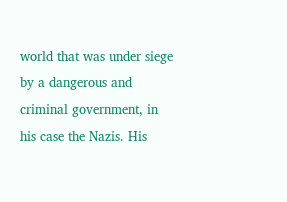world that was under siege by a dangerous and criminal government, in his case the Nazis. His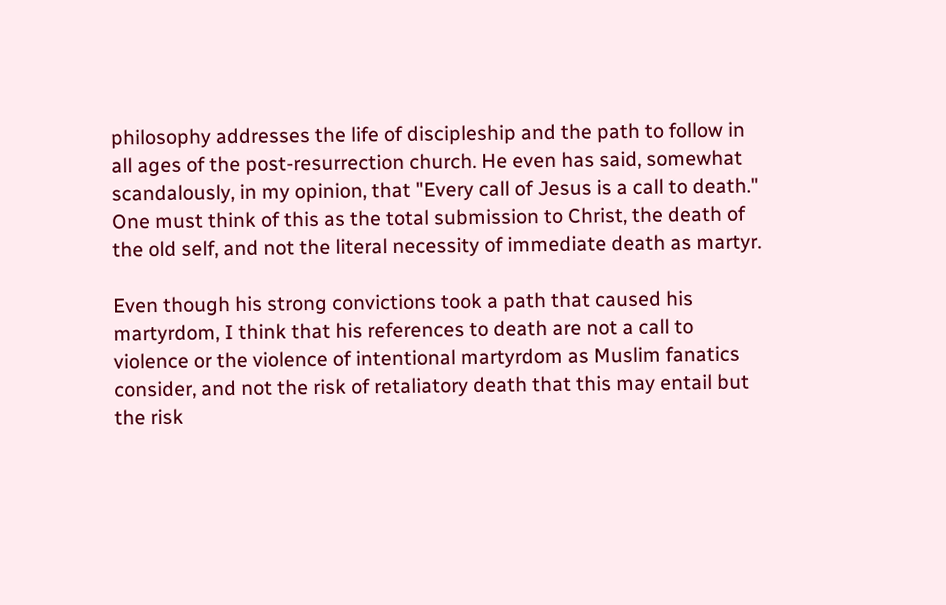philosophy addresses the life of discipleship and the path to follow in all ages of the post-resurrection church. He even has said, somewhat scandalously, in my opinion, that "Every call of Jesus is a call to death." One must think of this as the total submission to Christ, the death of the old self, and not the literal necessity of immediate death as martyr.

Even though his strong convictions took a path that caused his martyrdom, I think that his references to death are not a call to violence or the violence of intentional martyrdom as Muslim fanatics consider, and not the risk of retaliatory death that this may entail but the risk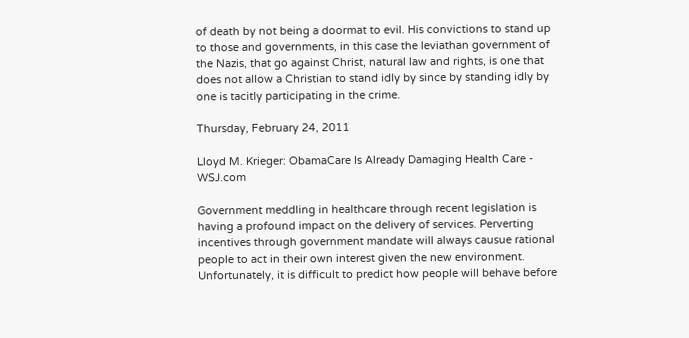of death by not being a doormat to evil. His convictions to stand up to those and governments, in this case the leviathan government of the Nazis, that go against Christ, natural law and rights, is one that does not allow a Christian to stand idly by since by standing idly by one is tacitly participating in the crime.

Thursday, February 24, 2011

Lloyd M. Krieger: ObamaCare Is Already Damaging Health Care - WSJ.com

Government meddling in healthcare through recent legislation is having a profound impact on the delivery of services. Perverting incentives through government mandate will always causue rational people to act in their own interest given the new environment. Unfortunately, it is difficult to predict how people will behave before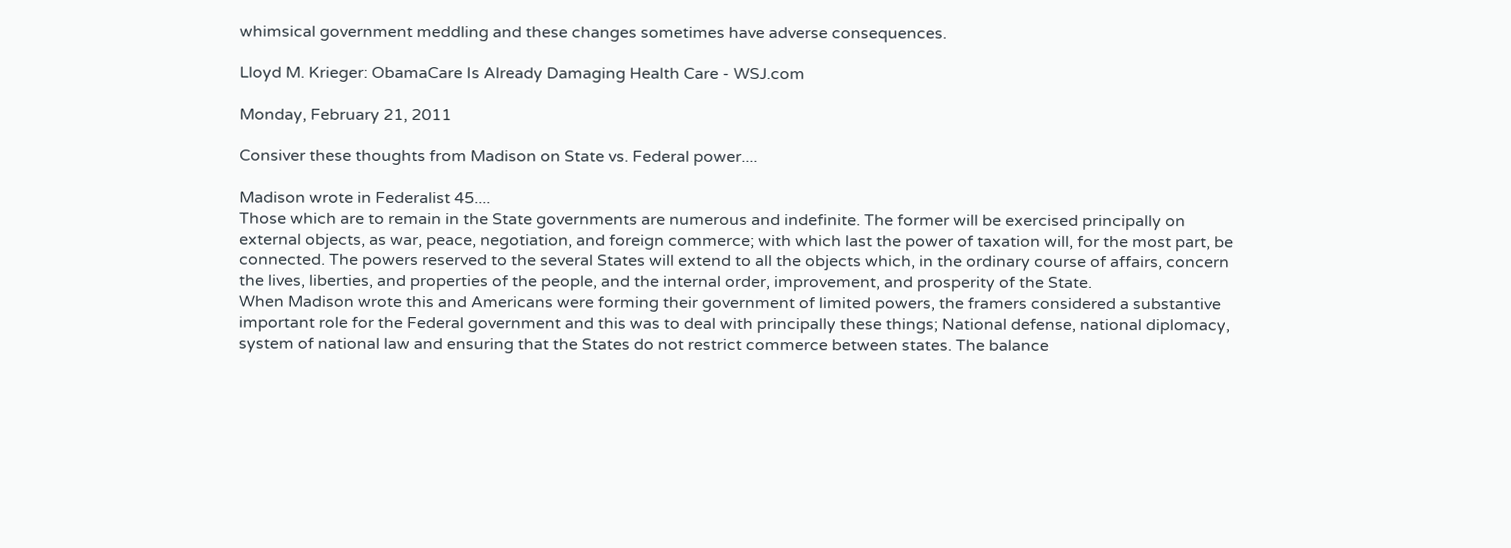whimsical government meddling and these changes sometimes have adverse consequences.

Lloyd M. Krieger: ObamaCare Is Already Damaging Health Care - WSJ.com

Monday, February 21, 2011

Consiver these thoughts from Madison on State vs. Federal power....

Madison wrote in Federalist 45....
Those which are to remain in the State governments are numerous and indefinite. The former will be exercised principally on external objects, as war, peace, negotiation, and foreign commerce; with which last the power of taxation will, for the most part, be connected. The powers reserved to the several States will extend to all the objects which, in the ordinary course of affairs, concern the lives, liberties, and properties of the people, and the internal order, improvement, and prosperity of the State.
When Madison wrote this and Americans were forming their government of limited powers, the framers considered a substantive important role for the Federal government and this was to deal with principally these things; National defense, national diplomacy, system of national law and ensuring that the States do not restrict commerce between states. The balance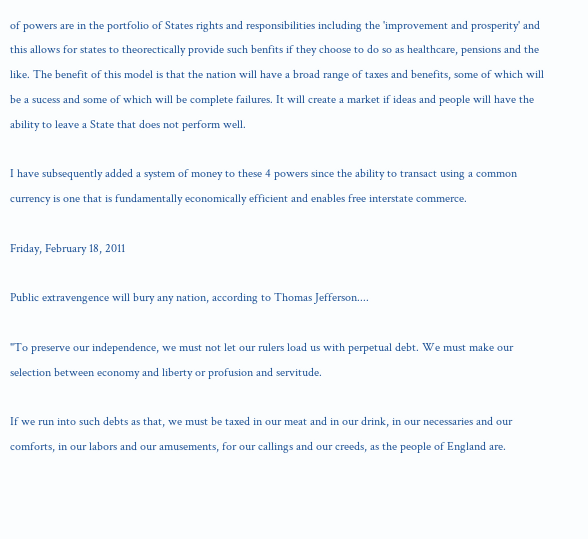of powers are in the portfolio of States rights and responsibilities including the 'improvement and prosperity' and this allows for states to theorectically provide such benfits if they choose to do so as healthcare, pensions and the like. The benefit of this model is that the nation will have a broad range of taxes and benefits, some of which will be a sucess and some of which will be complete failures. It will create a market if ideas and people will have the ability to leave a State that does not perform well.

I have subsequently added a system of money to these 4 powers since the ability to transact using a common currency is one that is fundamentally economically efficient and enables free interstate commerce.

Friday, February 18, 2011

Public extravengence will bury any nation, according to Thomas Jefferson....

"To preserve our independence, we must not let our rulers load us with perpetual debt. We must make our selection between economy and liberty or profusion and servitude.

If we run into such debts as that, we must be taxed in our meat and in our drink, in our necessaries and our comforts, in our labors and our amusements, for our callings and our creeds, as the people of England are.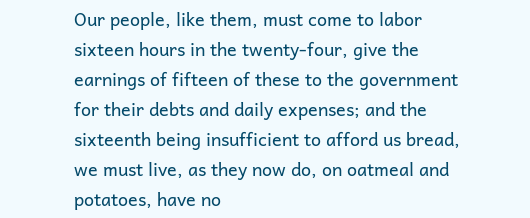Our people, like them, must come to labor sixteen hours in the twenty-four, give the earnings of fifteen of these to the government for their debts and daily expenses; and the sixteenth being insufficient to afford us bread, we must live, as they now do, on oatmeal and potatoes, have no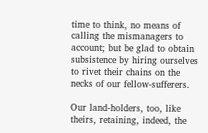time to think, no means of calling the mismanagers to account; but be glad to obtain subsistence by hiring ourselves to rivet their chains on the necks of our fellow-sufferers.

Our land-holders, too, like theirs, retaining, indeed, the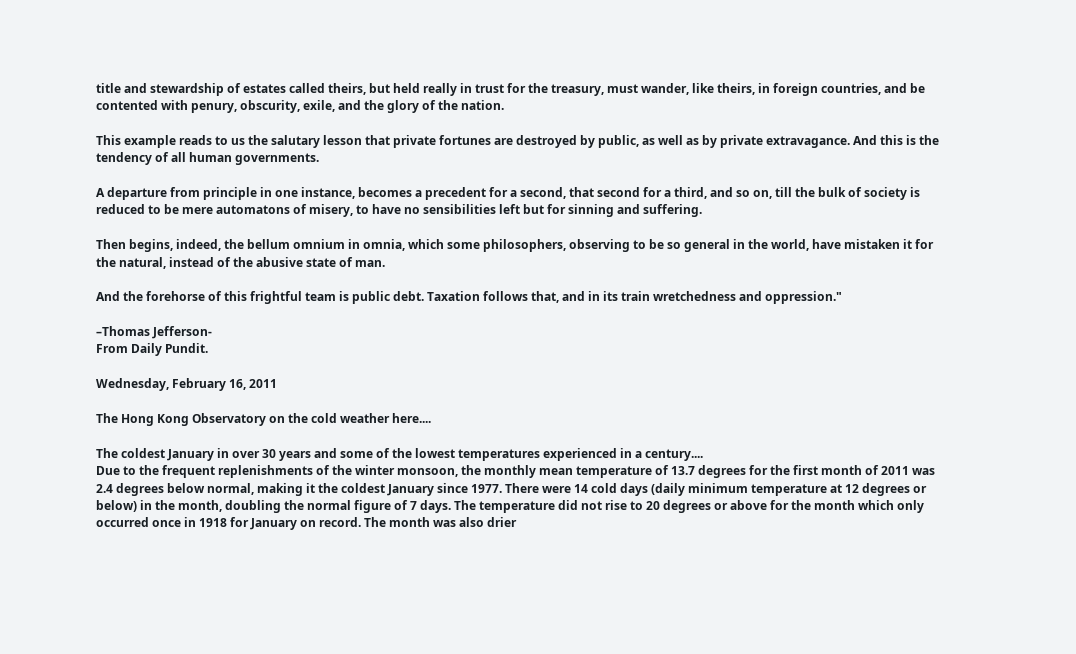title and stewardship of estates called theirs, but held really in trust for the treasury, must wander, like theirs, in foreign countries, and be contented with penury, obscurity, exile, and the glory of the nation.

This example reads to us the salutary lesson that private fortunes are destroyed by public, as well as by private extravagance. And this is the tendency of all human governments.

A departure from principle in one instance, becomes a precedent for a second, that second for a third, and so on, till the bulk of society is reduced to be mere automatons of misery, to have no sensibilities left but for sinning and suffering.

Then begins, indeed, the bellum omnium in omnia, which some philosophers, observing to be so general in the world, have mistaken it for the natural, instead of the abusive state of man.

And the forehorse of this frightful team is public debt. Taxation follows that, and in its train wretchedness and oppression."

–Thomas Jefferson-
From Daily Pundit.

Wednesday, February 16, 2011

The Hong Kong Observatory on the cold weather here....

The coldest January in over 30 years and some of the lowest temperatures experienced in a century....
Due to the frequent replenishments of the winter monsoon, the monthly mean temperature of 13.7 degrees for the first month of 2011 was 2.4 degrees below normal, making it the coldest January since 1977. There were 14 cold days (daily minimum temperature at 12 degrees or below) in the month, doubling the normal figure of 7 days. The temperature did not rise to 20 degrees or above for the month which only occurred once in 1918 for January on record. The month was also drier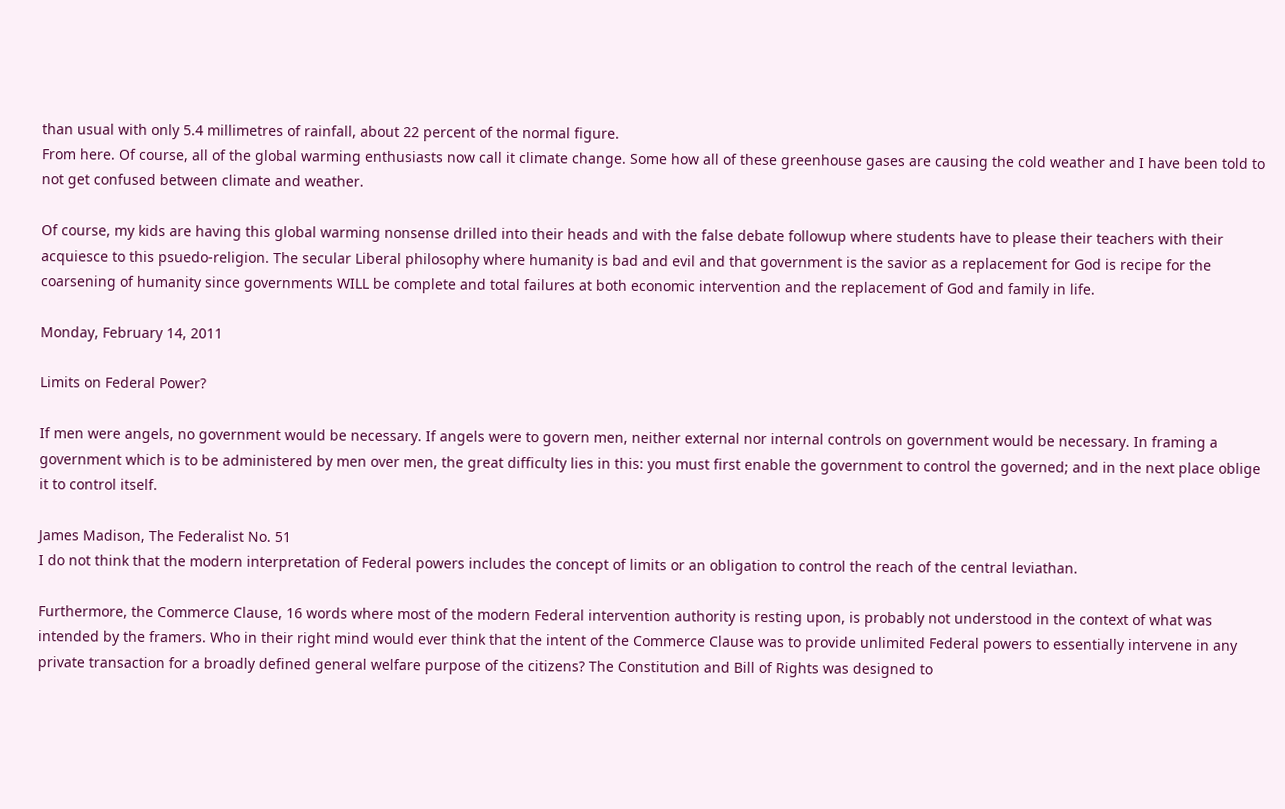than usual with only 5.4 millimetres of rainfall, about 22 percent of the normal figure.
From here. Of course, all of the global warming enthusiasts now call it climate change. Some how all of these greenhouse gases are causing the cold weather and I have been told to not get confused between climate and weather.

Of course, my kids are having this global warming nonsense drilled into their heads and with the false debate followup where students have to please their teachers with their acquiesce to this psuedo-religion. The secular Liberal philosophy where humanity is bad and evil and that government is the savior as a replacement for God is recipe for the coarsening of humanity since governments WILL be complete and total failures at both economic intervention and the replacement of God and family in life.

Monday, February 14, 2011

Limits on Federal Power?

If men were angels, no government would be necessary. If angels were to govern men, neither external nor internal controls on government would be necessary. In framing a government which is to be administered by men over men, the great difficulty lies in this: you must first enable the government to control the governed; and in the next place oblige it to control itself.

James Madison, The Federalist No. 51
I do not think that the modern interpretation of Federal powers includes the concept of limits or an obligation to control the reach of the central leviathan.

Furthermore, the Commerce Clause, 16 words where most of the modern Federal intervention authority is resting upon, is probably not understood in the context of what was intended by the framers. Who in their right mind would ever think that the intent of the Commerce Clause was to provide unlimited Federal powers to essentially intervene in any private transaction for a broadly defined general welfare purpose of the citizens? The Constitution and Bill of Rights was designed to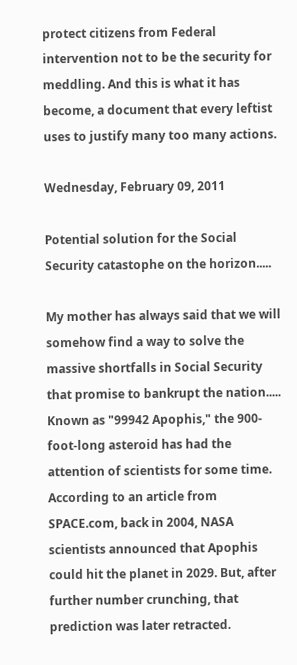protect citizens from Federal intervention not to be the security for meddling. And this is what it has become, a document that every leftist uses to justify many too many actions.

Wednesday, February 09, 2011

Potential solution for the Social Security catastophe on the horizon.....

My mother has always said that we will somehow find a way to solve the massive shortfalls in Social Security that promise to bankrupt the nation.....
Known as "99942 Apophis," the 900-foot-long asteroid has had the attention of scientists for some time. According to an article from SPACE.com, back in 2004, NASA scientists announced that Apophis could hit the planet in 2029. But, after further number crunching, that prediction was later retracted.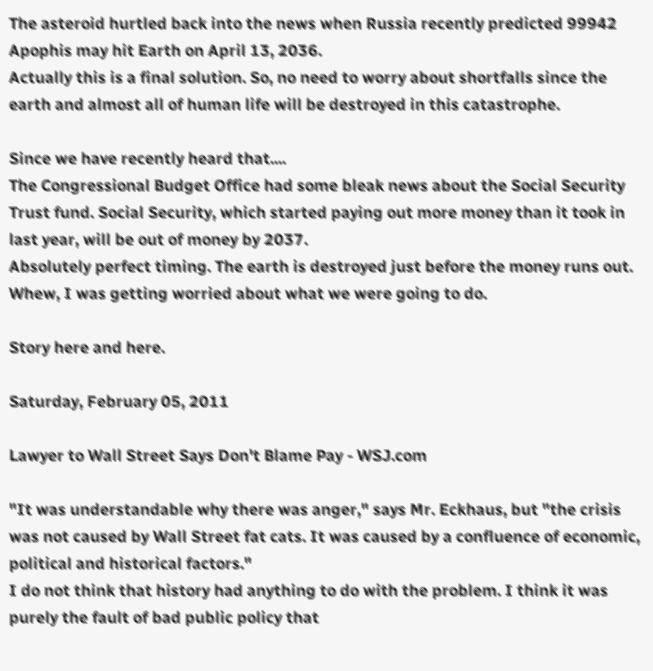The asteroid hurtled back into the news when Russia recently predicted 99942 Apophis may hit Earth on April 13, 2036.
Actually this is a final solution. So, no need to worry about shortfalls since the earth and almost all of human life will be destroyed in this catastrophe.

Since we have recently heard that....
The Congressional Budget Office had some bleak news about the Social Security Trust fund. Social Security, which started paying out more money than it took in last year, will be out of money by 2037.
Absolutely perfect timing. The earth is destroyed just before the money runs out. Whew, I was getting worried about what we were going to do.

Story here and here.

Saturday, February 05, 2011

Lawyer to Wall Street Says Don't Blame Pay - WSJ.com

"It was understandable why there was anger," says Mr. Eckhaus, but "the crisis was not caused by Wall Street fat cats. It was caused by a confluence of economic, political and historical factors."
I do not think that history had anything to do with the problem. I think it was purely the fault of bad public policy that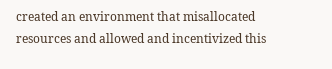created an environment that misallocated resources and allowed and incentivized this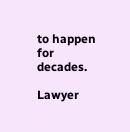to happen for decades.

Lawyer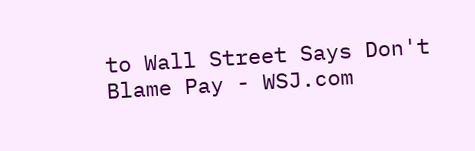to Wall Street Says Don't Blame Pay - WSJ.com